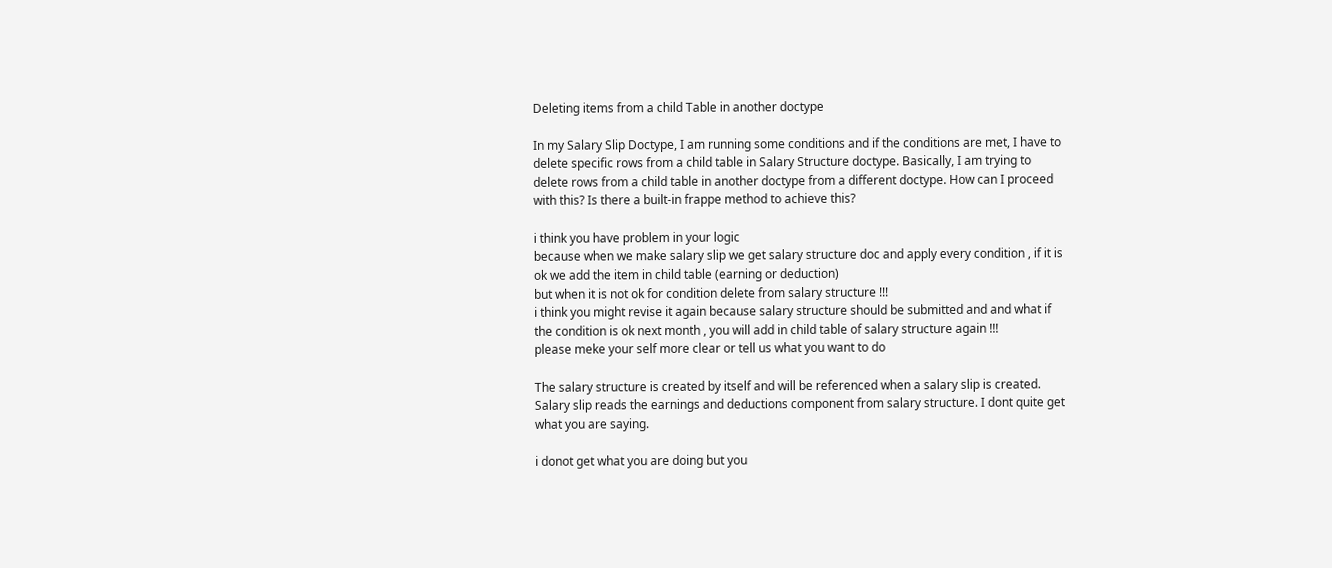Deleting items from a child Table in another doctype

In my Salary Slip Doctype, I am running some conditions and if the conditions are met, I have to delete specific rows from a child table in Salary Structure doctype. Basically, I am trying to delete rows from a child table in another doctype from a different doctype. How can I proceed with this? Is there a built-in frappe method to achieve this?

i think you have problem in your logic
because when we make salary slip we get salary structure doc and apply every condition , if it is ok we add the item in child table (earning or deduction)
but when it is not ok for condition delete from salary structure !!!
i think you might revise it again because salary structure should be submitted and and what if the condition is ok next month , you will add in child table of salary structure again !!!
please meke your self more clear or tell us what you want to do

The salary structure is created by itself and will be referenced when a salary slip is created. Salary slip reads the earnings and deductions component from salary structure. I dont quite get what you are saying.

i donot get what you are doing but you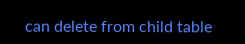can delete from child table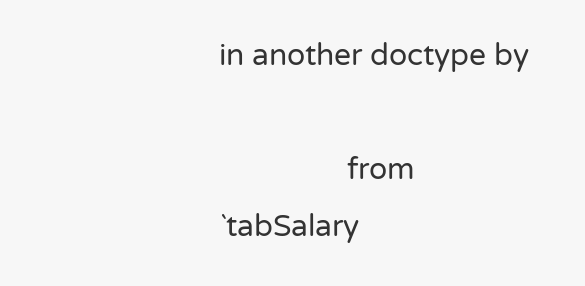in another doctype by

                from `tabSalary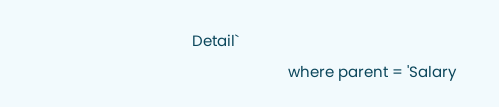Detail`
                        where parent = 'Salary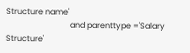Structure name'
                                and parenttype ='Salary Structure'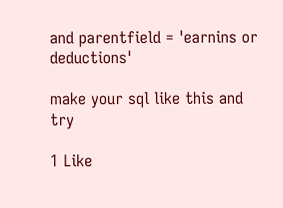and parentfield = 'earnins or deductions'

make your sql like this and try

1 Like